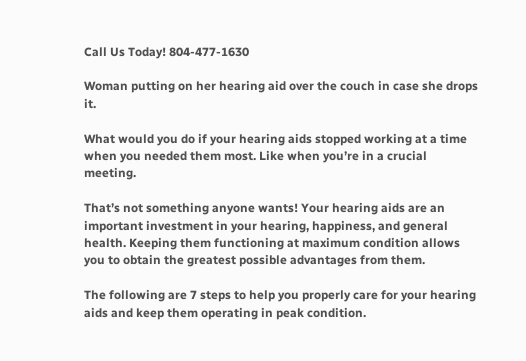Call Us Today! 804-477-1630

Woman putting on her hearing aid over the couch in case she drops it.

What would you do if your hearing aids stopped working at a time when you needed them most. Like when you’re in a crucial meeting.

That’s not something anyone wants! Your hearing aids are an important investment in your hearing, happiness, and general health. Keeping them functioning at maximum condition allows you to obtain the greatest possible advantages from them.

The following are 7 steps to help you properly care for your hearing aids and keep them operating in peak condition.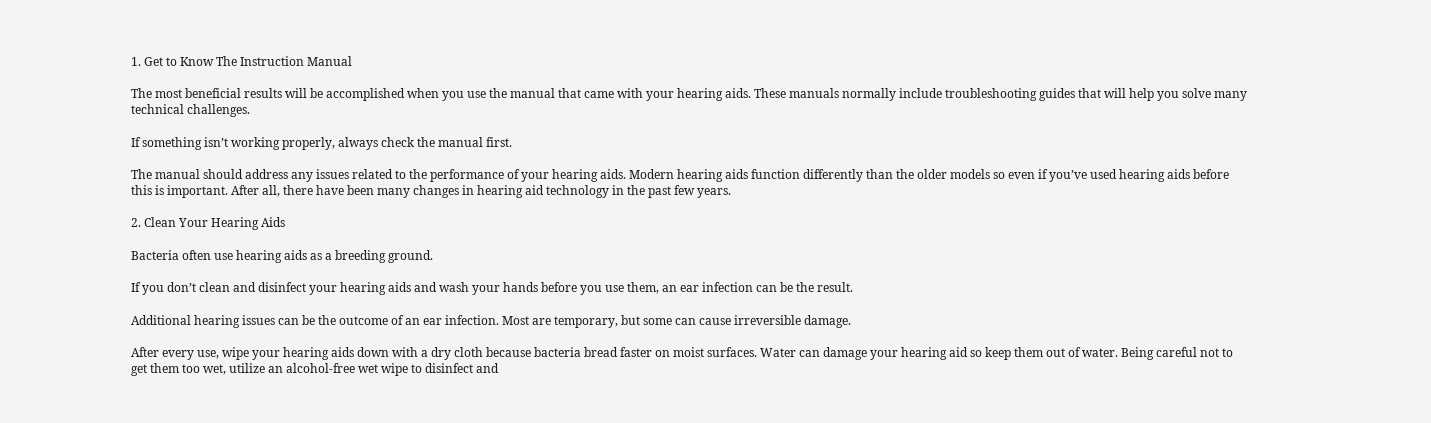1. Get to Know The Instruction Manual

The most beneficial results will be accomplished when you use the manual that came with your hearing aids. These manuals normally include troubleshooting guides that will help you solve many technical challenges.

If something isn’t working properly, always check the manual first.

The manual should address any issues related to the performance of your hearing aids. Modern hearing aids function differently than the older models so even if you’ve used hearing aids before this is important. After all, there have been many changes in hearing aid technology in the past few years.

2. Clean Your Hearing Aids

Bacteria often use hearing aids as a breeding ground.

If you don’t clean and disinfect your hearing aids and wash your hands before you use them, an ear infection can be the result.

Additional hearing issues can be the outcome of an ear infection. Most are temporary, but some can cause irreversible damage.

After every use, wipe your hearing aids down with a dry cloth because bacteria bread faster on moist surfaces. Water can damage your hearing aid so keep them out of water. Being careful not to get them too wet, utilize an alcohol-free wet wipe to disinfect and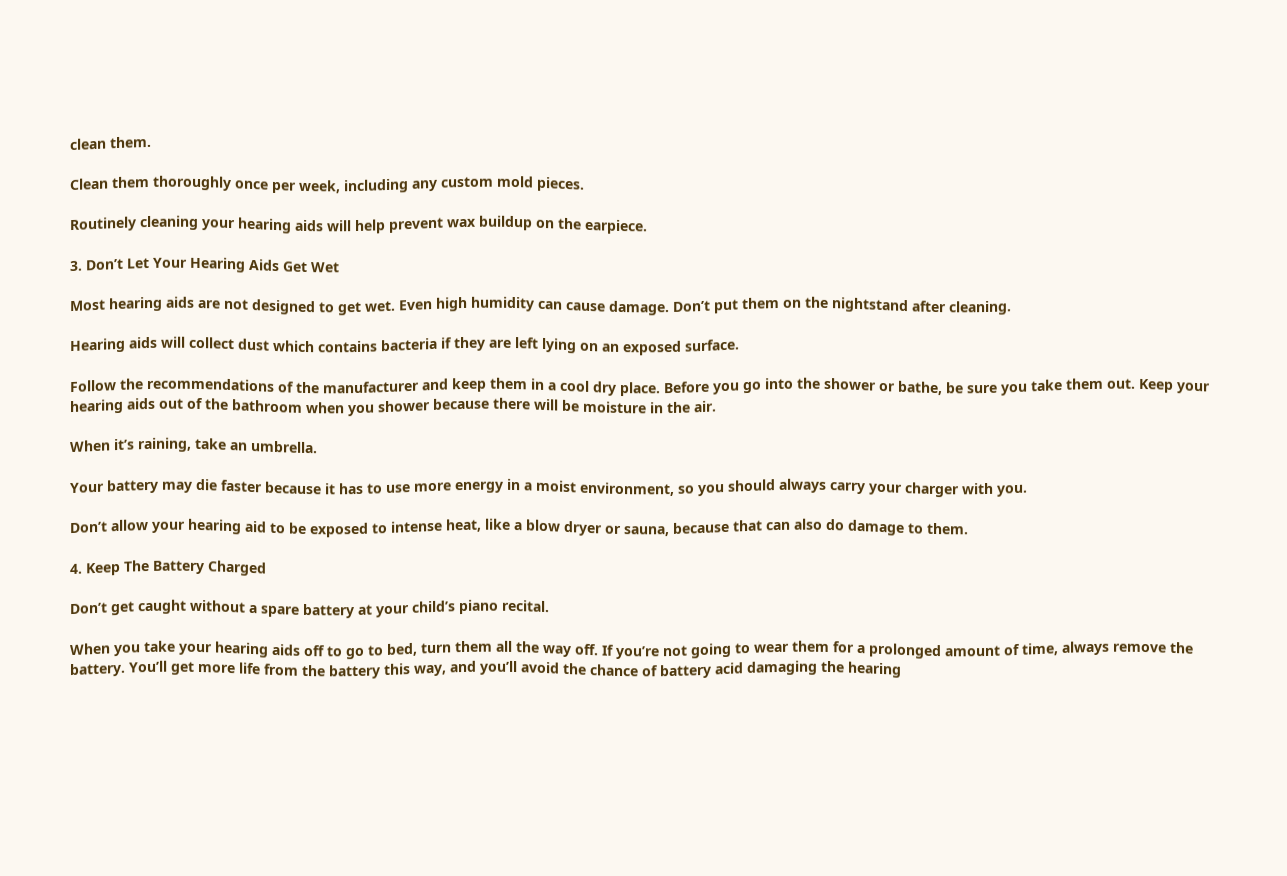clean them.

Clean them thoroughly once per week, including any custom mold pieces.

Routinely cleaning your hearing aids will help prevent wax buildup on the earpiece.

3. Don’t Let Your Hearing Aids Get Wet

Most hearing aids are not designed to get wet. Even high humidity can cause damage. Don’t put them on the nightstand after cleaning.

Hearing aids will collect dust which contains bacteria if they are left lying on an exposed surface.

Follow the recommendations of the manufacturer and keep them in a cool dry place. Before you go into the shower or bathe, be sure you take them out. Keep your hearing aids out of the bathroom when you shower because there will be moisture in the air.

When it’s raining, take an umbrella.

Your battery may die faster because it has to use more energy in a moist environment, so you should always carry your charger with you.

Don’t allow your hearing aid to be exposed to intense heat, like a blow dryer or sauna, because that can also do damage to them.

4. Keep The Battery Charged

Don’t get caught without a spare battery at your child’s piano recital.

When you take your hearing aids off to go to bed, turn them all the way off. If you’re not going to wear them for a prolonged amount of time, always remove the battery. You’ll get more life from the battery this way, and you’ll avoid the chance of battery acid damaging the hearing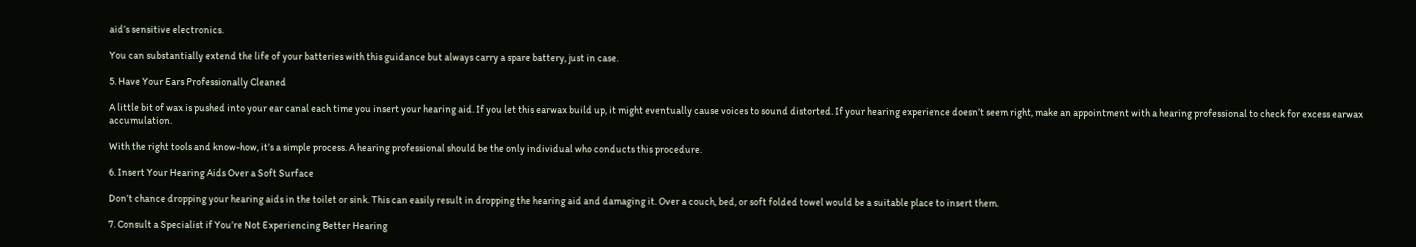aid’s sensitive electronics.

You can substantially extend the life of your batteries with this guidance but always carry a spare battery, just in case.

5. Have Your Ears Professionally Cleaned

A little bit of wax is pushed into your ear canal each time you insert your hearing aid. If you let this earwax build up, it might eventually cause voices to sound distorted. If your hearing experience doesn’t seem right, make an appointment with a hearing professional to check for excess earwax accumulation.

With the right tools and know-how, it’s a simple process. A hearing professional should be the only individual who conducts this procedure.

6. Insert Your Hearing Aids Over a Soft Surface

Don’t chance dropping your hearing aids in the toilet or sink. This can easily result in dropping the hearing aid and damaging it. Over a couch, bed, or soft folded towel would be a suitable place to insert them.

7. Consult a Specialist if You’re Not Experiencing Better Hearing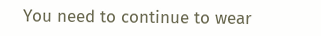You need to continue to wear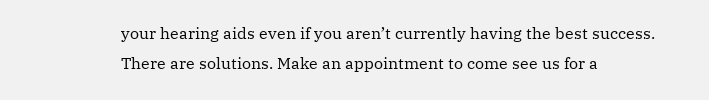your hearing aids even if you aren’t currently having the best success. There are solutions. Make an appointment to come see us for a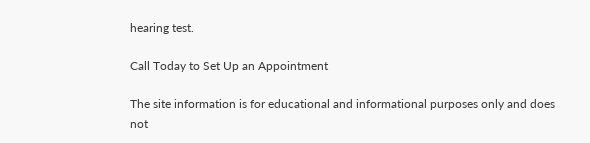hearing test.

Call Today to Set Up an Appointment

The site information is for educational and informational purposes only and does not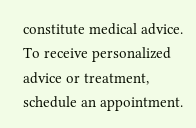constitute medical advice. To receive personalized advice or treatment, schedule an appointment.